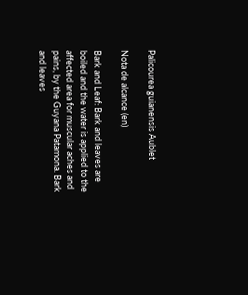Palicourea guianensis Aublet

Nota de alcance (en)

Bark and Leaf: Bark and leaves are boiled and the water is applied to the affected area for muscular aches and pains, by the Guyana Patamona. Bark and leaves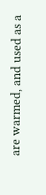are warmed, and used as a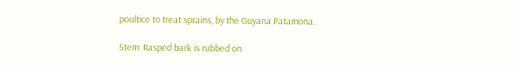poultice to treat sprains, by the Guyana Patamona.

Stem: Rasped bark is rubbed on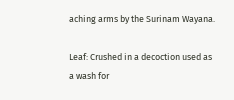aching arms by the Surinam Wayana.

Leaf: Crushed in a decoction used as a wash for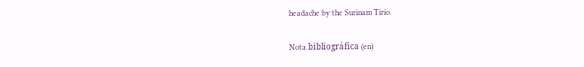headache by the Surinam Tirio.

Nota bibliográfica (en)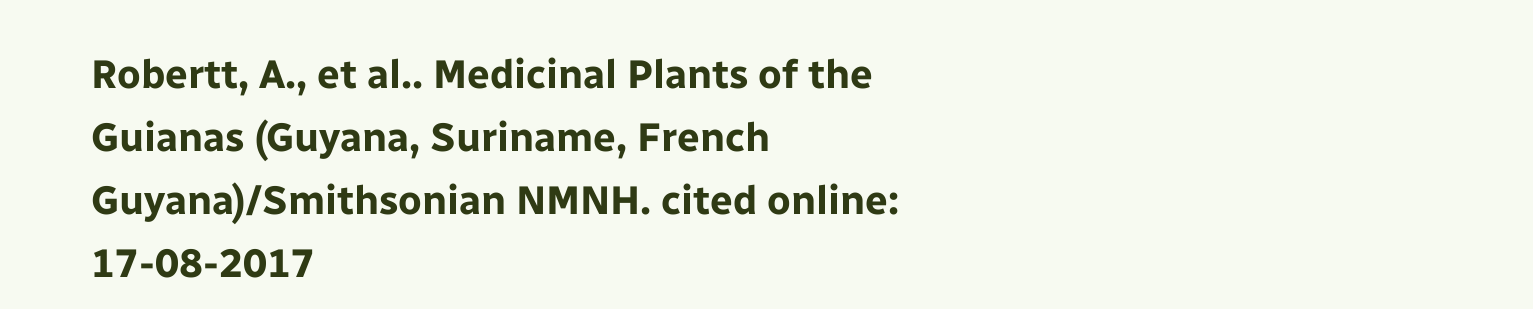Robertt, A., et al.. Medicinal Plants of the Guianas (Guyana, Suriname, French Guyana)/Smithsonian NMNH. cited online: 17-08-2017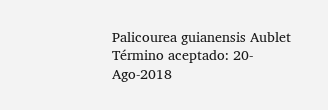Palicourea guianensis Aublet
Término aceptado: 20-Ago-2018